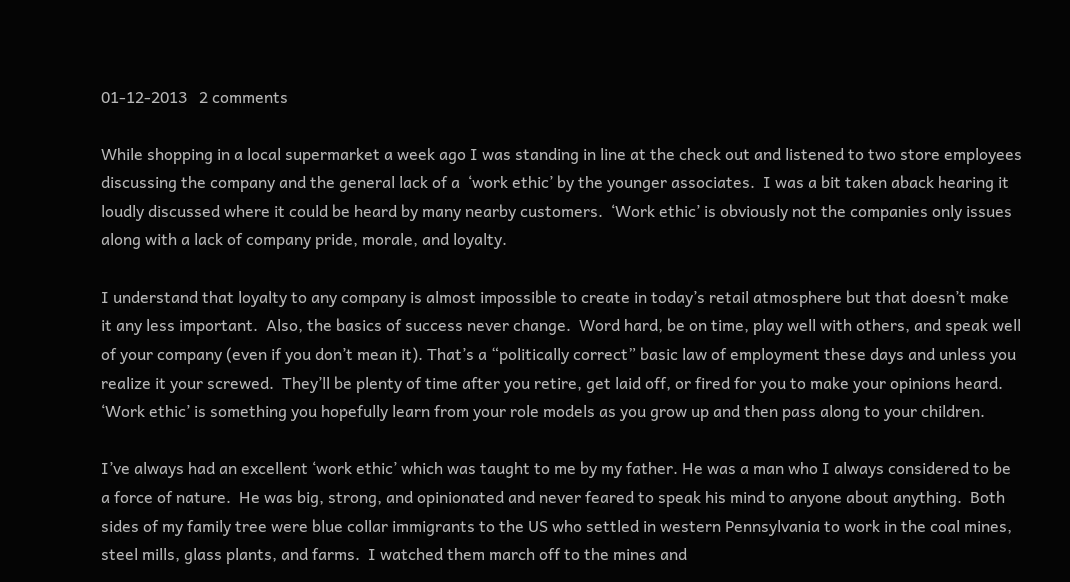01-12-2013   2 comments

While shopping in a local supermarket a week ago I was standing in line at the check out and listened to two store employees discussing the company and the general lack of a  ‘work ethic’ by the younger associates.  I was a bit taken aback hearing it loudly discussed where it could be heard by many nearby customers.  ‘Work ethic’ is obviously not the companies only issues along with a lack of company pride, morale, and loyalty.

I understand that loyalty to any company is almost impossible to create in today’s retail atmosphere but that doesn’t make it any less important.  Also, the basics of success never change.  Word hard, be on time, play well with others, and speak well of your company (even if you don’t mean it). That’s a “politically correct” basic law of employment these days and unless you realize it your screwed.  They’ll be plenty of time after you retire, get laid off, or fired for you to make your opinions heard.  ‘Work ethic’ is something you hopefully learn from your role models as you grow up and then pass along to your children.

I’ve always had an excellent ‘work ethic’ which was taught to me by my father. He was a man who I always considered to be a force of nature.  He was big, strong, and opinionated and never feared to speak his mind to anyone about anything.  Both sides of my family tree were blue collar immigrants to the US who settled in western Pennsylvania to work in the coal mines, steel mills, glass plants, and farms.  I watched them march off to the mines and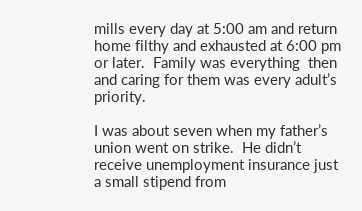mills every day at 5:00 am and return home filthy and exhausted at 6:00 pm or later.  Family was everything  then  and caring for them was every adult’s priority.

I was about seven when my father’s union went on strike.  He didn’t receive unemployment insurance just a small stipend from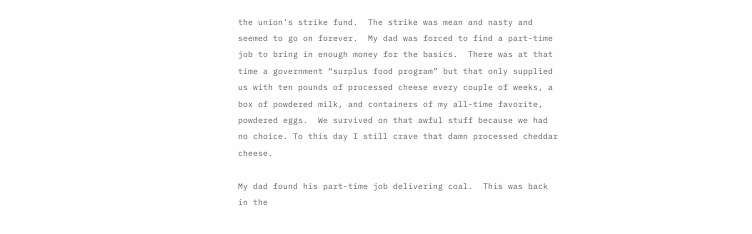the union’s strike fund.  The strike was mean and nasty and seemed to go on forever.  My dad was forced to find a part-time job to bring in enough money for the basics.  There was at that time a government “surplus food program” but that only supplied us with ten pounds of processed cheese every couple of weeks, a box of powdered milk, and containers of my all-time favorite, powdered eggs.  We survived on that awful stuff because we had no choice. To this day I still crave that damn processed cheddar cheese.

My dad found his part-time job delivering coal.  This was back in the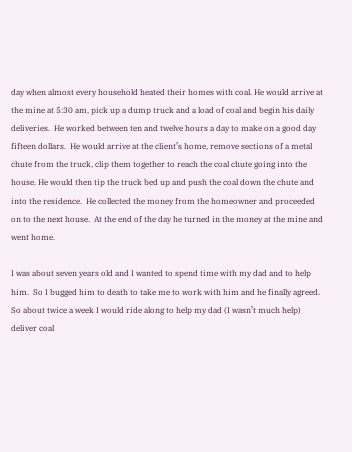day when almost every household heated their homes with coal. He would arrive at the mine at 5:30 am, pick up a dump truck and a load of coal and begin his daily deliveries.  He worked between ten and twelve hours a day to make on a good day fifteen dollars.  He would arrive at the client’s home, remove sections of a metal chute from the truck, clip them together to reach the coal chute going into the house. He would then tip the truck bed up and push the coal down the chute and into the residence.  He collected the money from the homeowner and proceeded on to the next house.  At the end of the day he turned in the money at the mine and went home.

I was about seven years old and I wanted to spend time with my dad and to help him.  So I bugged him to death to take me to work with him and he finally agreed. So about twice a week I would ride along to help my dad (I wasn’t much help) deliver coal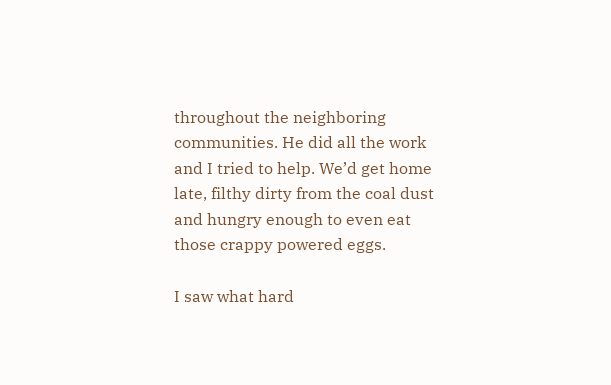throughout the neighboring communities. He did all the work and I tried to help. We’d get home late, filthy dirty from the coal dust and hungry enough to even eat those crappy powered eggs.

I saw what hard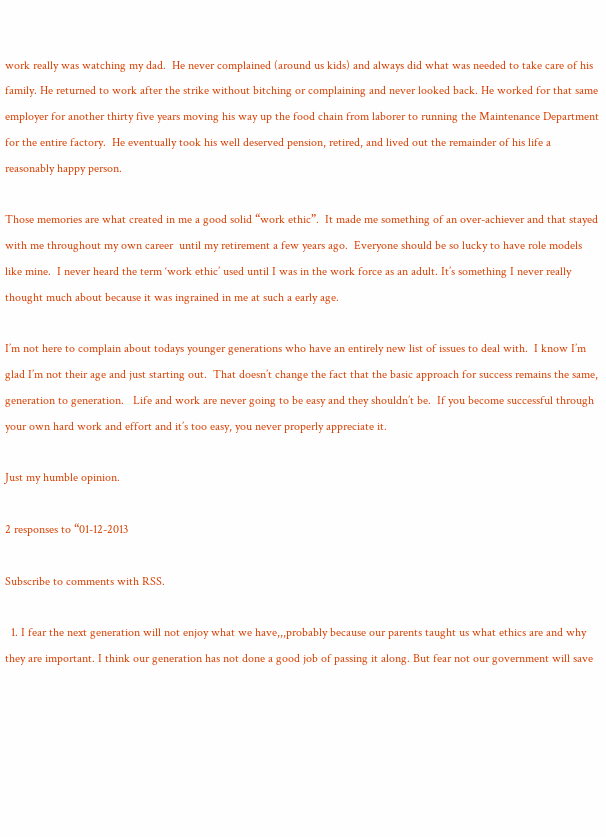work really was watching my dad.  He never complained (around us kids) and always did what was needed to take care of his family. He returned to work after the strike without bitching or complaining and never looked back. He worked for that same employer for another thirty five years moving his way up the food chain from laborer to running the Maintenance Department for the entire factory.  He eventually took his well deserved pension, retired, and lived out the remainder of his life a reasonably happy person.

Those memories are what created in me a good solid “work ethic”.  It made me something of an over-achiever and that stayed with me throughout my own career  until my retirement a few years ago.  Everyone should be so lucky to have role models like mine.  I never heard the term ‘work ethic’ used until I was in the work force as an adult. It’s something I never really thought much about because it was ingrained in me at such a early age.

I’m not here to complain about todays younger generations who have an entirely new list of issues to deal with.  I know I’m glad I’m not their age and just starting out.  That doesn’t change the fact that the basic approach for success remains the same, generation to generation.   Life and work are never going to be easy and they shouldn’t be.  If you become successful through your own hard work and effort and it’s too easy, you never properly appreciate it.

Just my humble opinion.

2 responses to “01-12-2013

Subscribe to comments with RSS.

  1. I fear the next generation will not enjoy what we have,,,probably because our parents taught us what ethics are and why they are important. I think our generation has not done a good job of passing it along. But fear not our government will save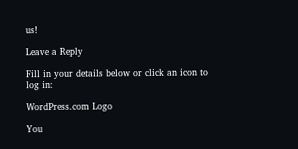us!

Leave a Reply

Fill in your details below or click an icon to log in:

WordPress.com Logo

You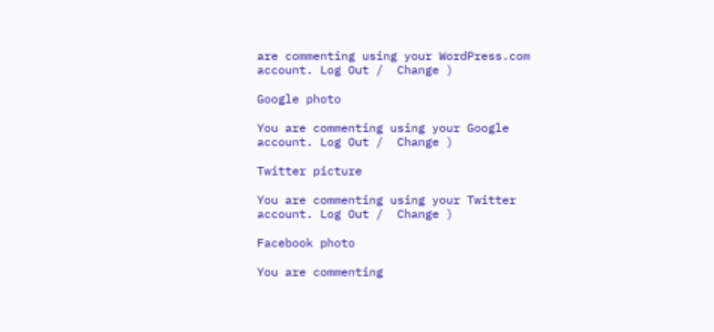are commenting using your WordPress.com account. Log Out /  Change )

Google photo

You are commenting using your Google account. Log Out /  Change )

Twitter picture

You are commenting using your Twitter account. Log Out /  Change )

Facebook photo

You are commenting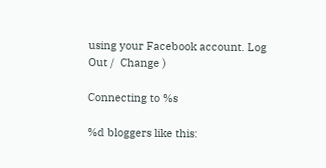using your Facebook account. Log Out /  Change )

Connecting to %s

%d bloggers like this: